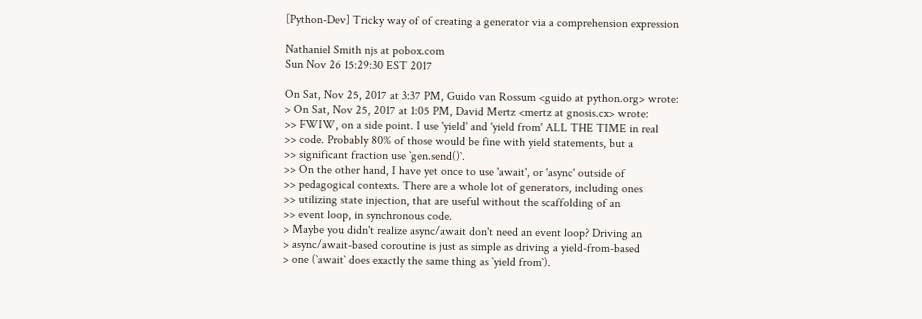[Python-Dev] Tricky way of of creating a generator via a comprehension expression

Nathaniel Smith njs at pobox.com
Sun Nov 26 15:29:30 EST 2017

On Sat, Nov 25, 2017 at 3:37 PM, Guido van Rossum <guido at python.org> wrote:
> On Sat, Nov 25, 2017 at 1:05 PM, David Mertz <mertz at gnosis.cx> wrote:
>> FWIW, on a side point. I use 'yield' and 'yield from' ALL THE TIME in real
>> code. Probably 80% of those would be fine with yield statements, but a
>> significant fraction use `gen.send()`.
>> On the other hand, I have yet once to use 'await', or 'async' outside of
>> pedagogical contexts. There are a whole lot of generators, including ones
>> utilizing state injection, that are useful without the scaffolding of an
>> event loop, in synchronous code.
> Maybe you didn't realize async/await don't need an event loop? Driving an
> async/await-based coroutine is just as simple as driving a yield-from-based
> one (`await` does exactly the same thing as `yield from`).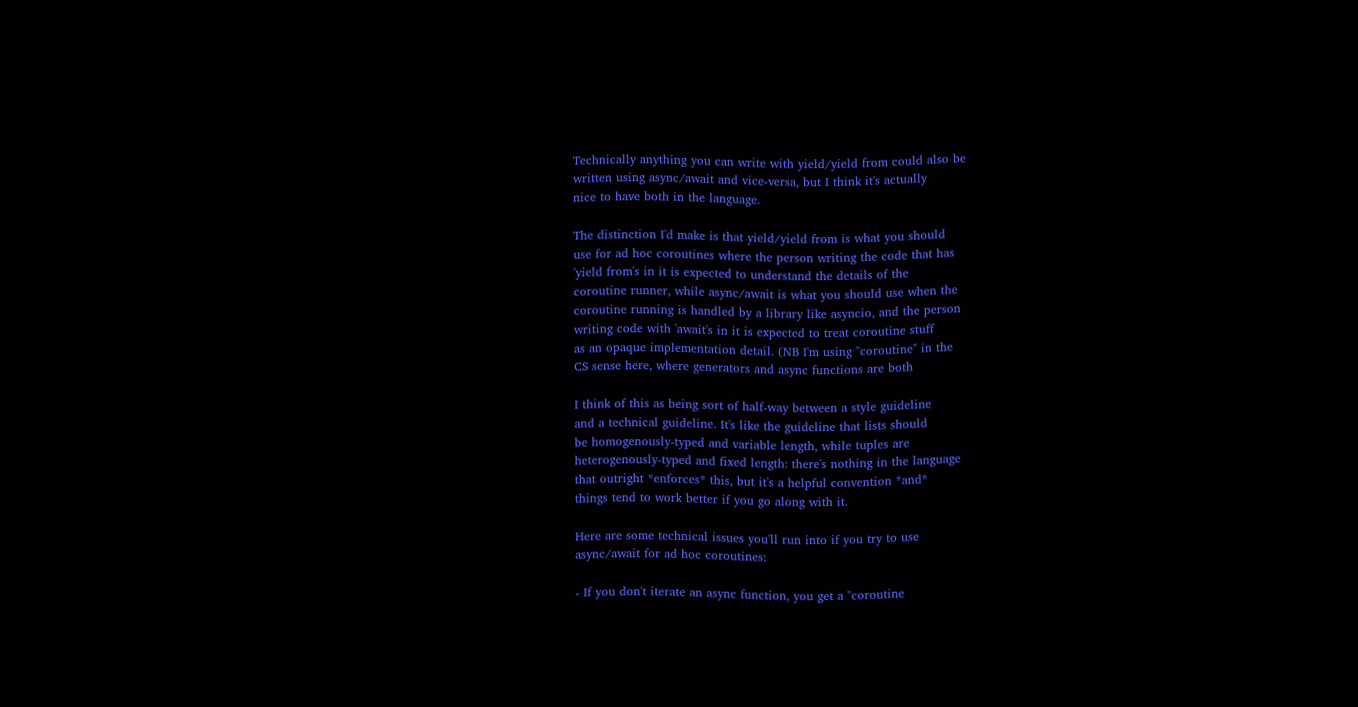Technically anything you can write with yield/yield from could also be
written using async/await and vice-versa, but I think it's actually
nice to have both in the language.

The distinction I'd make is that yield/yield from is what you should
use for ad hoc coroutines where the person writing the code that has
'yield from's in it is expected to understand the details of the
coroutine runner, while async/await is what you should use when the
coroutine running is handled by a library like asyncio, and the person
writing code with 'await's in it is expected to treat coroutine stuff
as an opaque implementation detail. (NB I'm using "coroutine" in the
CS sense here, where generators and async functions are both

I think of this as being sort of half-way between a style guideline
and a technical guideline. It's like the guideline that lists should
be homogenously-typed and variable length, while tuples are
heterogenously-typed and fixed length: there's nothing in the language
that outright *enforces* this, but it's a helpful convention *and*
things tend to work better if you go along with it.

Here are some technical issues you'll run into if you try to use
async/await for ad hoc coroutines:

- If you don't iterate an async function, you get a "coroutine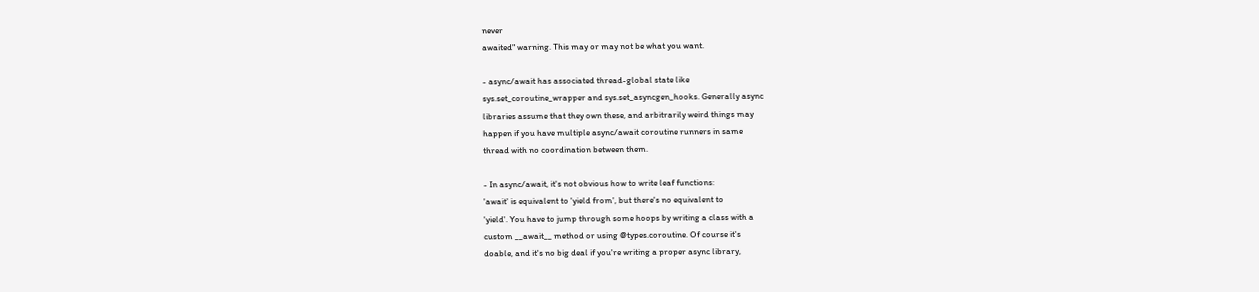never
awaited" warning. This may or may not be what you want.

- async/await has associated thread-global state like
sys.set_coroutine_wrapper and sys.set_asyncgen_hooks. Generally async
libraries assume that they own these, and arbitrarily weird things may
happen if you have multiple async/await coroutine runners in same
thread with no coordination between them.

- In async/await, it's not obvious how to write leaf functions:
'await' is equivalent to 'yield from', but there's no equivalent to
'yield'. You have to jump through some hoops by writing a class with a
custom __await__ method or using @types.coroutine. Of course it's
doable, and it's no big deal if you're writing a proper async library,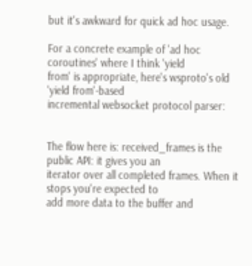but it's awkward for quick ad hoc usage.

For a concrete example of 'ad hoc coroutines' where I think 'yield
from' is appropriate, here's wsproto's old 'yield from'-based
incremental websocket protocol parser:


The flow here is: received_frames is the public API: it gives you an
iterator over all completed frames. When it stops you're expected to
add more data to the buffer and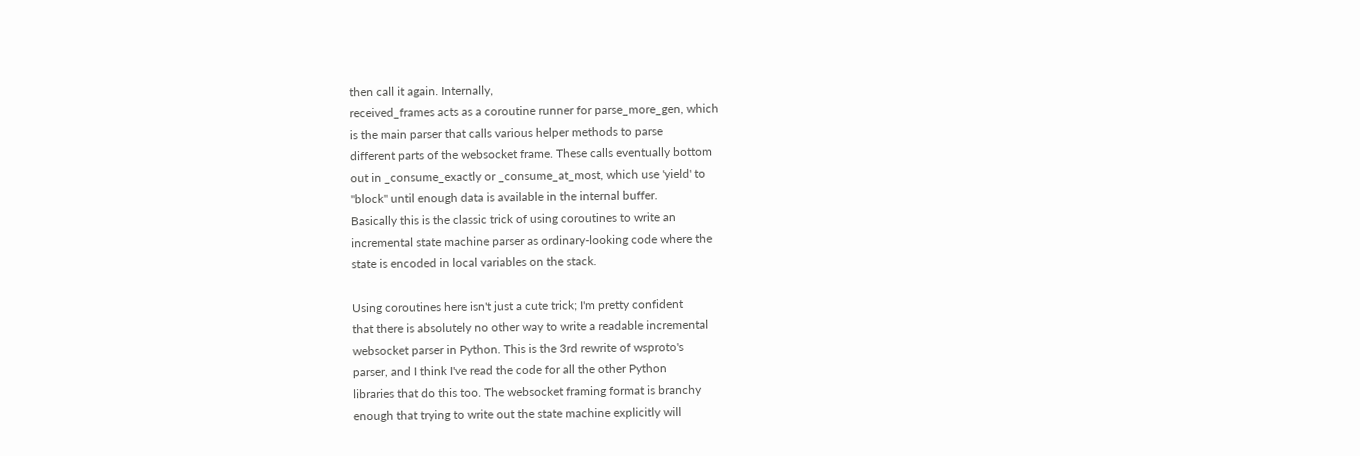then call it again. Internally,
received_frames acts as a coroutine runner for parse_more_gen, which
is the main parser that calls various helper methods to parse
different parts of the websocket frame. These calls eventually bottom
out in _consume_exactly or _consume_at_most, which use 'yield' to
"block" until enough data is available in the internal buffer.
Basically this is the classic trick of using coroutines to write an
incremental state machine parser as ordinary-looking code where the
state is encoded in local variables on the stack.

Using coroutines here isn't just a cute trick; I'm pretty confident
that there is absolutely no other way to write a readable incremental
websocket parser in Python. This is the 3rd rewrite of wsproto's
parser, and I think I've read the code for all the other Python
libraries that do this too. The websocket framing format is branchy
enough that trying to write out the state machine explicitly will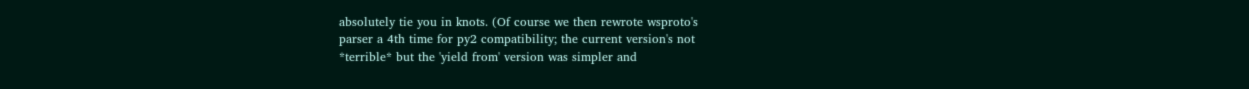absolutely tie you in knots. (Of course we then rewrote wsproto's
parser a 4th time for py2 compatibility; the current version's not
*terrible* but the 'yield from' version was simpler and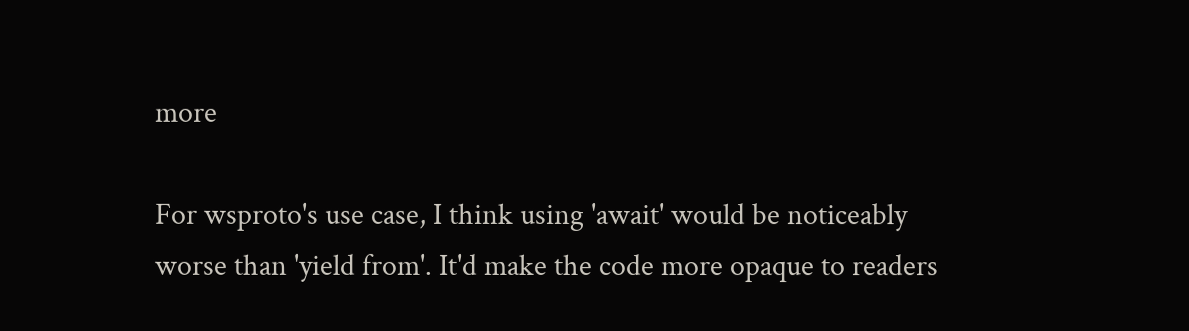more

For wsproto's use case, I think using 'await' would be noticeably
worse than 'yield from'. It'd make the code more opaque to readers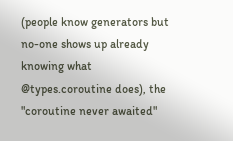(people know generators but no-one shows up already knowing what
@types.coroutine does), the "coroutine never awaited"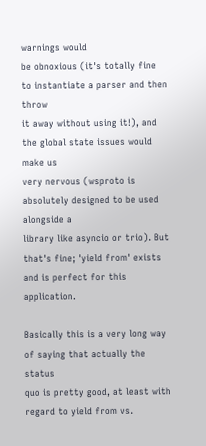warnings would
be obnoxious (it's totally fine to instantiate a parser and then throw
it away without using it!), and the global state issues would make us
very nervous (wsproto is absolutely designed to be used alongside a
library like asyncio or trio). But that's fine; 'yield from' exists
and is perfect for this application.

Basically this is a very long way of saying that actually the status
quo is pretty good, at least with regard to yield from vs.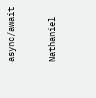async/await


Nathaniel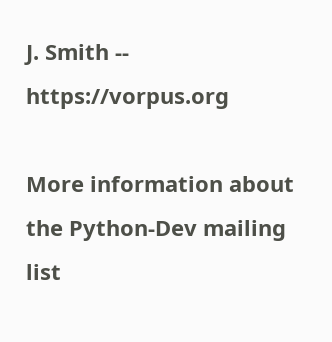J. Smith -- https://vorpus.org

More information about the Python-Dev mailing list